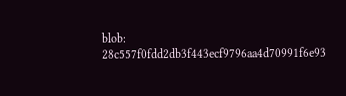blob: 28c557f0fdd2db3f443ecf9796aa4d70991f6e93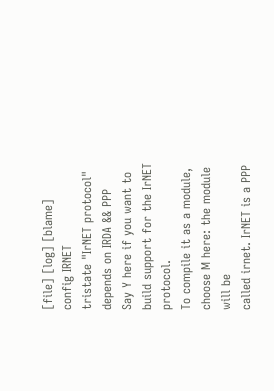[file] [log] [blame]
config IRNET
tristate "IrNET protocol"
depends on IRDA && PPP
Say Y here if you want to build support for the IrNET protocol.
To compile it as a module, choose M here: the module will be
called irnet. IrNET is a PPP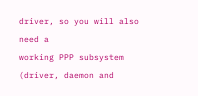driver, so you will also need a
working PPP subsystem (driver, daemon and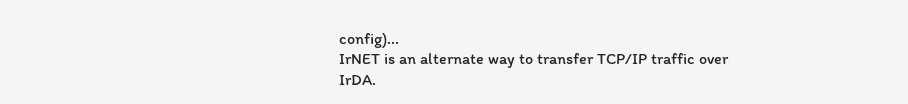config)...
IrNET is an alternate way to transfer TCP/IP traffic over IrDA.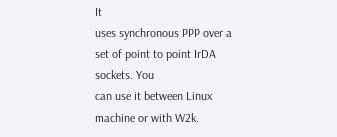It
uses synchronous PPP over a set of point to point IrDA sockets. You
can use it between Linux machine or with W2k.